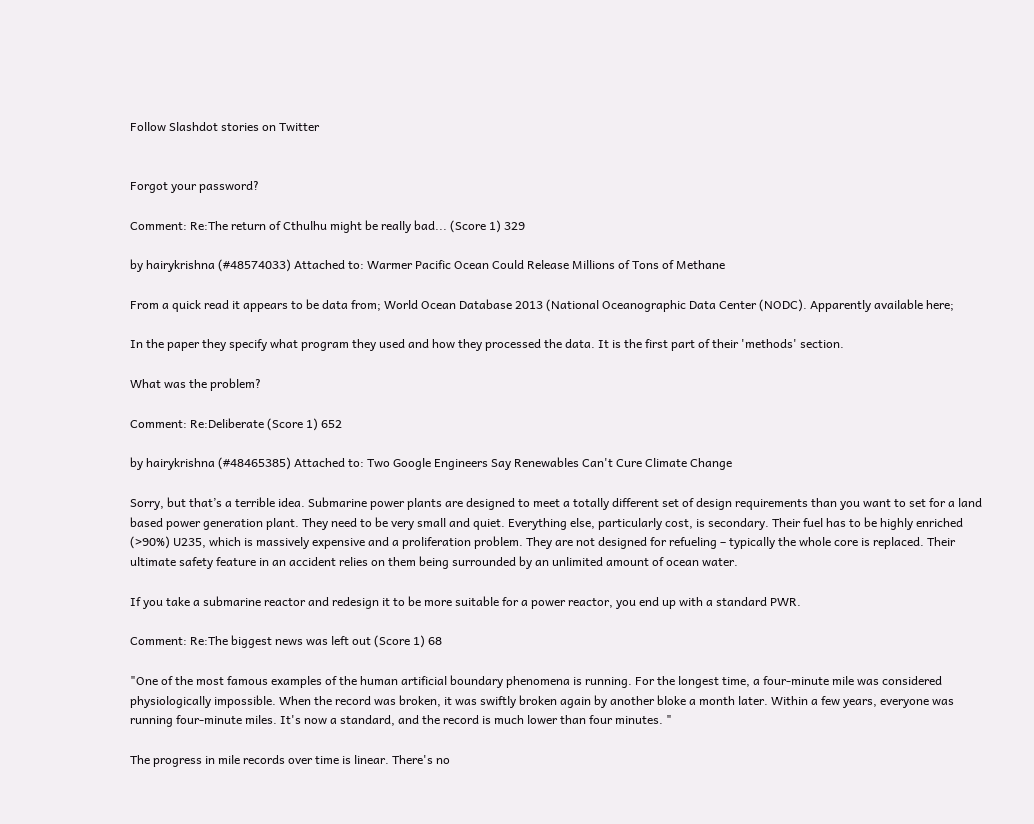Follow Slashdot stories on Twitter


Forgot your password?

Comment: Re:The return of Cthulhu might be really bad... (Score 1) 329

by hairykrishna (#48574033) Attached to: Warmer Pacific Ocean Could Release Millions of Tons of Methane

From a quick read it appears to be data from; World Ocean Database 2013 (National Oceanographic Data Center (NODC). Apparently available here;

In the paper they specify what program they used and how they processed the data. It is the first part of their 'methods' section.

What was the problem?

Comment: Re:Deliberate (Score 1) 652

by hairykrishna (#48465385) Attached to: Two Google Engineers Say Renewables Can't Cure Climate Change

Sorry, but that’s a terrible idea. Submarine power plants are designed to meet a totally different set of design requirements than you want to set for a land based power generation plant. They need to be very small and quiet. Everything else, particularly cost, is secondary. Their fuel has to be highly enriched (>90%) U235, which is massively expensive and a proliferation problem. They are not designed for refueling – typically the whole core is replaced. Their ultimate safety feature in an accident relies on them being surrounded by an unlimited amount of ocean water.

If you take a submarine reactor and redesign it to be more suitable for a power reactor, you end up with a standard PWR.

Comment: Re:The biggest news was left out (Score 1) 68

"One of the most famous examples of the human artificial boundary phenomena is running. For the longest time, a four-minute mile was considered physiologically impossible. When the record was broken, it was swiftly broken again by another bloke a month later. Within a few years, everyone was running four-minute miles. It's now a standard, and the record is much lower than four minutes. "

The progress in mile records over time is linear. There's no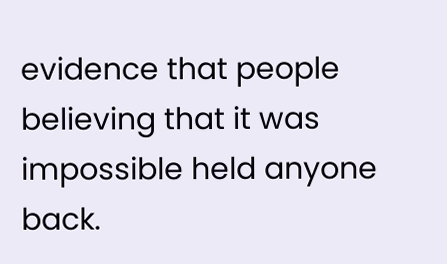evidence that people believing that it was impossible held anyone back.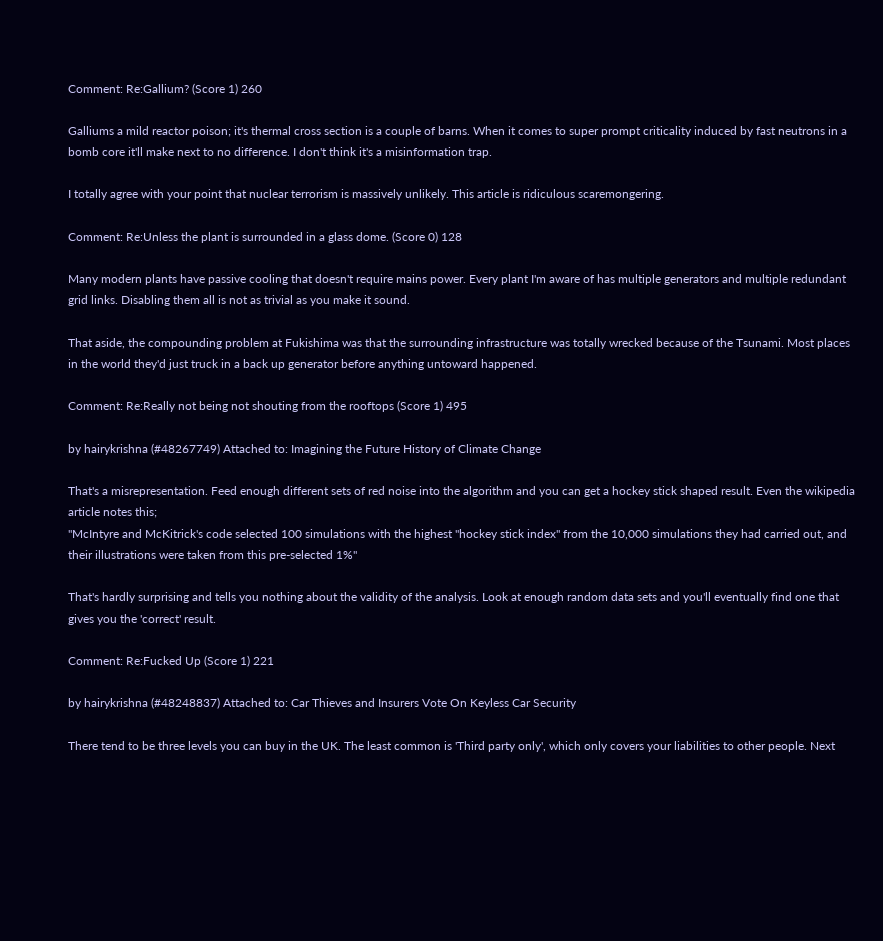Comment: Re:Gallium? (Score 1) 260

Galliums a mild reactor poison; it's thermal cross section is a couple of barns. When it comes to super prompt criticality induced by fast neutrons in a bomb core it'll make next to no difference. I don't think it's a misinformation trap.

I totally agree with your point that nuclear terrorism is massively unlikely. This article is ridiculous scaremongering.

Comment: Re:Unless the plant is surrounded in a glass dome. (Score 0) 128

Many modern plants have passive cooling that doesn't require mains power. Every plant I'm aware of has multiple generators and multiple redundant grid links. Disabling them all is not as trivial as you make it sound.

That aside, the compounding problem at Fukishima was that the surrounding infrastructure was totally wrecked because of the Tsunami. Most places in the world they'd just truck in a back up generator before anything untoward happened.

Comment: Re:Really not being not shouting from the rooftops (Score 1) 495

by hairykrishna (#48267749) Attached to: Imagining the Future History of Climate Change

That's a misrepresentation. Feed enough different sets of red noise into the algorithm and you can get a hockey stick shaped result. Even the wikipedia article notes this;
"McIntyre and McKitrick's code selected 100 simulations with the highest "hockey stick index" from the 10,000 simulations they had carried out, and their illustrations were taken from this pre-selected 1%"

That's hardly surprising and tells you nothing about the validity of the analysis. Look at enough random data sets and you'll eventually find one that gives you the 'correct' result.

Comment: Re:Fucked Up (Score 1) 221

by hairykrishna (#48248837) Attached to: Car Thieves and Insurers Vote On Keyless Car Security

There tend to be three levels you can buy in the UK. The least common is 'Third party only', which only covers your liabilities to other people. Next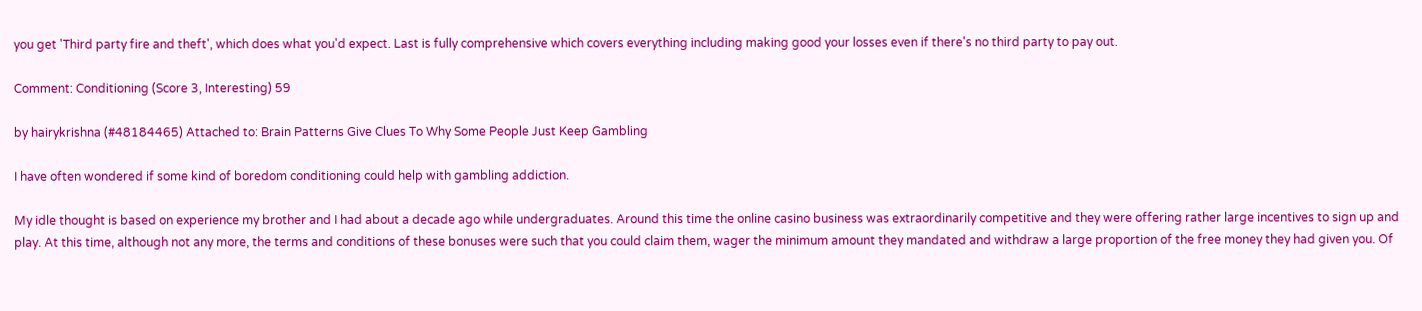you get 'Third party fire and theft', which does what you'd expect. Last is fully comprehensive which covers everything including making good your losses even if there's no third party to pay out.

Comment: Conditioning (Score 3, Interesting) 59

by hairykrishna (#48184465) Attached to: Brain Patterns Give Clues To Why Some People Just Keep Gambling

I have often wondered if some kind of boredom conditioning could help with gambling addiction.

My idle thought is based on experience my brother and I had about a decade ago while undergraduates. Around this time the online casino business was extraordinarily competitive and they were offering rather large incentives to sign up and play. At this time, although not any more, the terms and conditions of these bonuses were such that you could claim them, wager the minimum amount they mandated and withdraw a large proportion of the free money they had given you. Of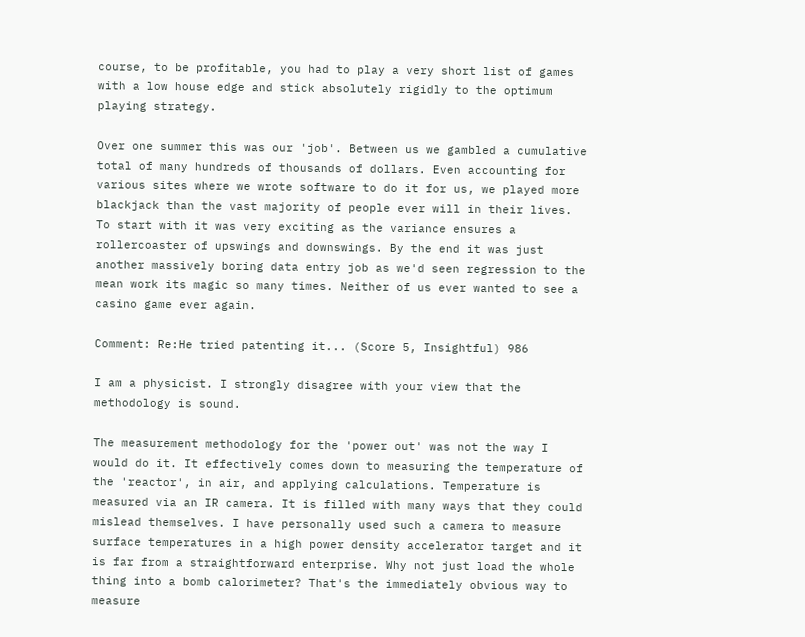course, to be profitable, you had to play a very short list of games with a low house edge and stick absolutely rigidly to the optimum playing strategy.

Over one summer this was our 'job'. Between us we gambled a cumulative total of many hundreds of thousands of dollars. Even accounting for various sites where we wrote software to do it for us, we played more blackjack than the vast majority of people ever will in their lives. To start with it was very exciting as the variance ensures a rollercoaster of upswings and downswings. By the end it was just another massively boring data entry job as we'd seen regression to the mean work its magic so many times. Neither of us ever wanted to see a casino game ever again.

Comment: Re:He tried patenting it... (Score 5, Insightful) 986

I am a physicist. I strongly disagree with your view that the methodology is sound.

The measurement methodology for the 'power out' was not the way I would do it. It effectively comes down to measuring the temperature of the 'reactor', in air, and applying calculations. Temperature is measured via an IR camera. It is filled with many ways that they could mislead themselves. I have personally used such a camera to measure surface temperatures in a high power density accelerator target and it is far from a straightforward enterprise. Why not just load the whole thing into a bomb calorimeter? That's the immediately obvious way to measure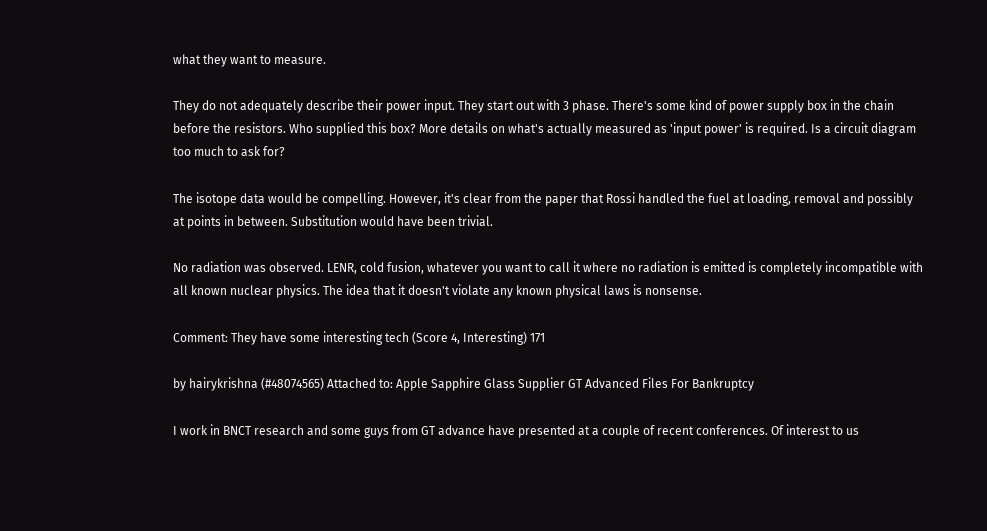what they want to measure.

They do not adequately describe their power input. They start out with 3 phase. There's some kind of power supply box in the chain before the resistors. Who supplied this box? More details on what's actually measured as 'input power' is required. Is a circuit diagram too much to ask for?

The isotope data would be compelling. However, it's clear from the paper that Rossi handled the fuel at loading, removal and possibly at points in between. Substitution would have been trivial.

No radiation was observed. LENR, cold fusion, whatever you want to call it where no radiation is emitted is completely incompatible with all known nuclear physics. The idea that it doesn't violate any known physical laws is nonsense.

Comment: They have some interesting tech (Score 4, Interesting) 171

by hairykrishna (#48074565) Attached to: Apple Sapphire Glass Supplier GT Advanced Files For Bankruptcy

I work in BNCT research and some guys from GT advance have presented at a couple of recent conferences. Of interest to us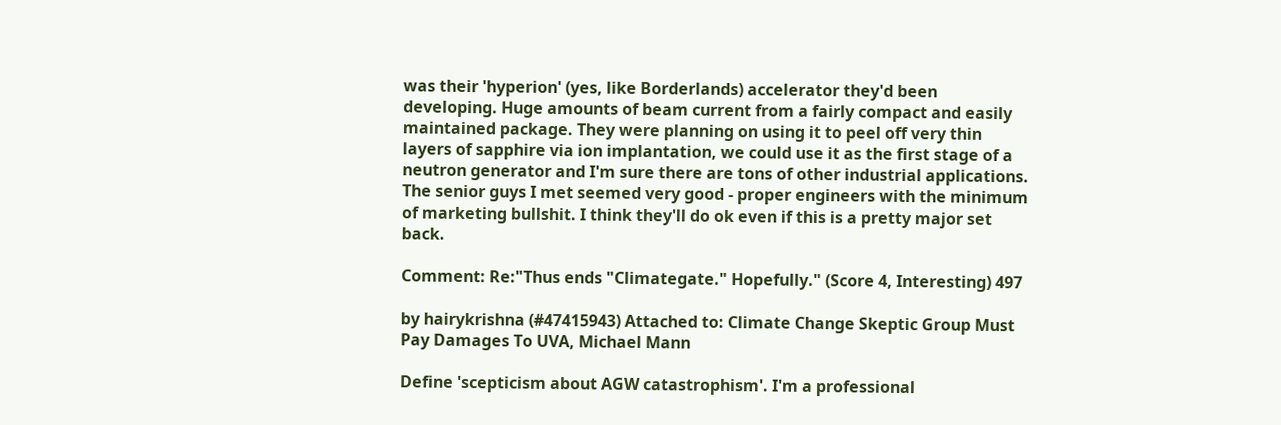was their 'hyperion' (yes, like Borderlands) accelerator they'd been developing. Huge amounts of beam current from a fairly compact and easily maintained package. They were planning on using it to peel off very thin layers of sapphire via ion implantation, we could use it as the first stage of a neutron generator and I'm sure there are tons of other industrial applications. The senior guys I met seemed very good - proper engineers with the minimum of marketing bullshit. I think they'll do ok even if this is a pretty major set back.

Comment: Re:"Thus ends "Climategate." Hopefully." (Score 4, Interesting) 497

by hairykrishna (#47415943) Attached to: Climate Change Skeptic Group Must Pay Damages To UVA, Michael Mann

Define 'scepticism about AGW catastrophism'. I'm a professional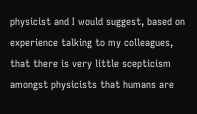physicist and I would suggest, based on experience talking to my colleagues, that there is very little scepticism amongst physicists that humans are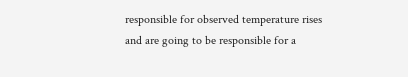responsible for observed temperature rises and are going to be responsible for a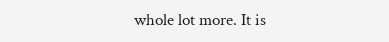whole lot more. It is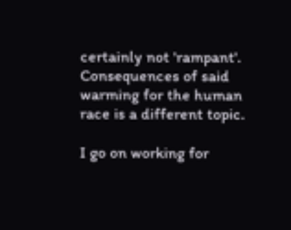certainly not 'rampant'. Consequences of said warming for the human race is a different topic.

I go on working for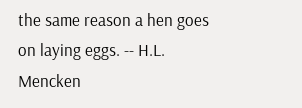the same reason a hen goes on laying eggs. -- H.L. Mencken